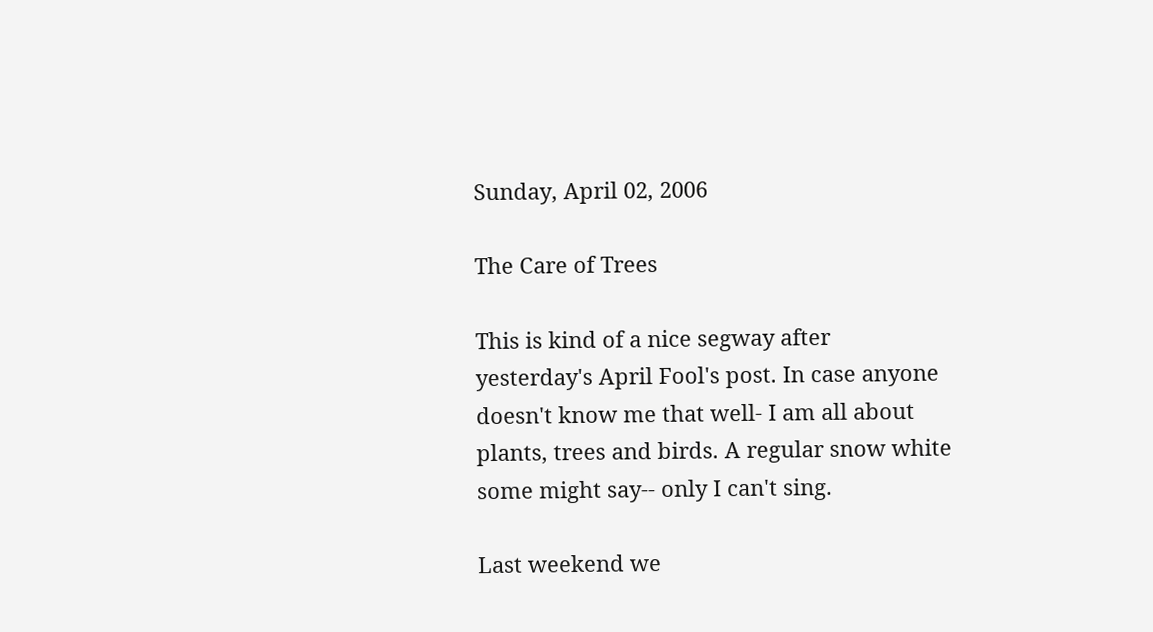Sunday, April 02, 2006

The Care of Trees

This is kind of a nice segway after yesterday's April Fool's post. In case anyone doesn't know me that well- I am all about plants, trees and birds. A regular snow white some might say-- only I can't sing.

Last weekend we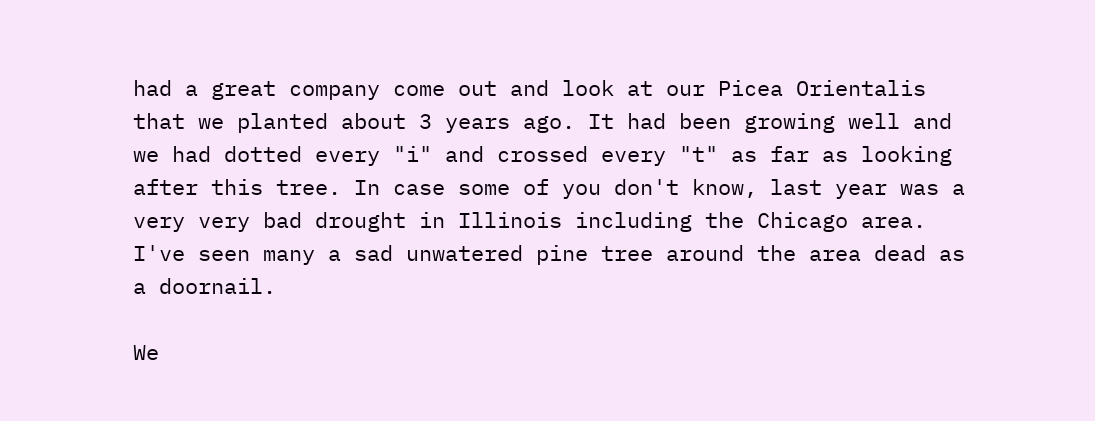had a great company come out and look at our Picea Orientalis that we planted about 3 years ago. It had been growing well and we had dotted every "i" and crossed every "t" as far as looking after this tree. In case some of you don't know, last year was a very very bad drought in Illinois including the Chicago area. I've seen many a sad unwatered pine tree around the area dead as a doornail.

We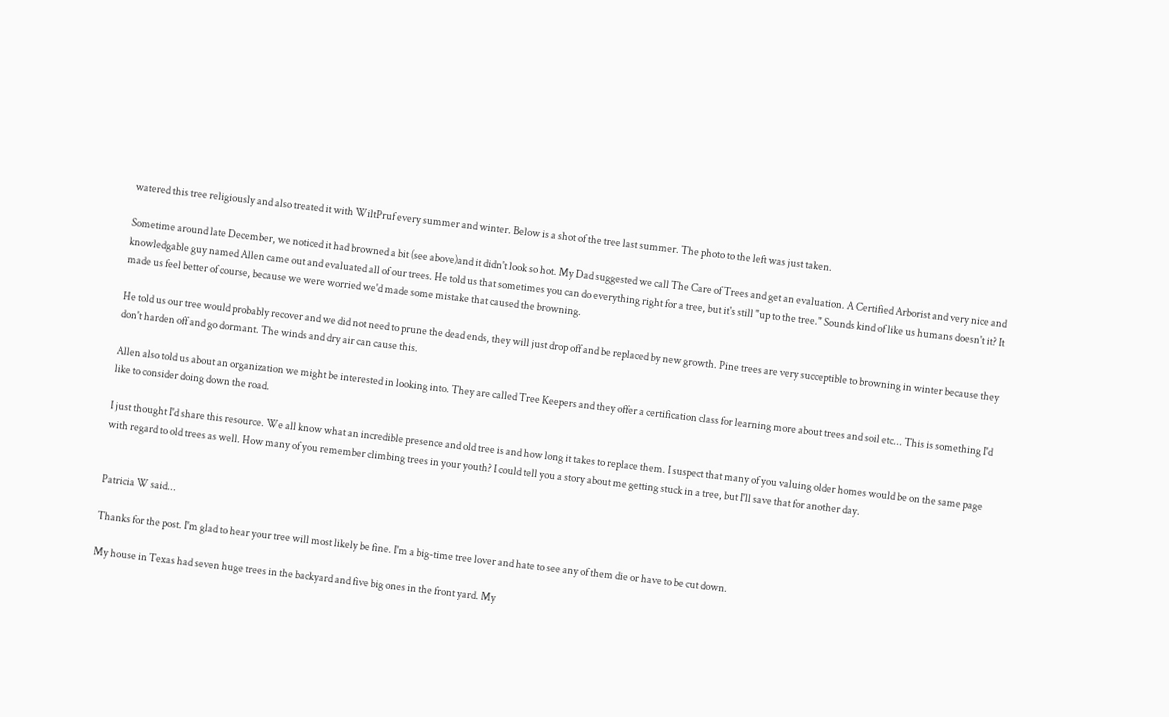watered this tree religiously and also treated it with WiltPruf every summer and winter. Below is a shot of the tree last summer. The photo to the left was just taken.

Sometime around late December, we noticed it had browned a bit (see above)and it didn't look so hot. My Dad suggested we call The Care of Trees and get an evaluation. A Certified Arborist and very nice and knowledgable guy named Allen came out and evaluated all of our trees. He told us that sometimes you can do everything right for a tree, but it's still "up to the tree." Sounds kind of like us humans doesn't it? It made us feel better of course, because we were worried we'd made some mistake that caused the browning.

He told us our tree would probably recover and we did not need to prune the dead ends, they will just drop off and be replaced by new growth. Pine trees are very succeptible to browning in winter because they don't harden off and go dormant. The winds and dry air can cause this.

Allen also told us about an organization we might be interested in looking into. They are called Tree Keepers and they offer a certification class for learning more about trees and soil etc... This is something I'd like to consider doing down the road.

I just thought I'd share this resource. We all know what an incredible presence and old tree is and how long it takes to replace them. I suspect that many of you valuing older homes would be on the same page with regard to old trees as well. How many of you remember climbing trees in your youth? I could tell you a story about me getting stuck in a tree, but I'll save that for another day.


Patricia W said...

Thanks for the post. I'm glad to hear your tree will most likely be fine. I'm a big-time tree lover and hate to see any of them die or have to be cut down.

My house in Texas had seven huge trees in the backyard and five big ones in the front yard. My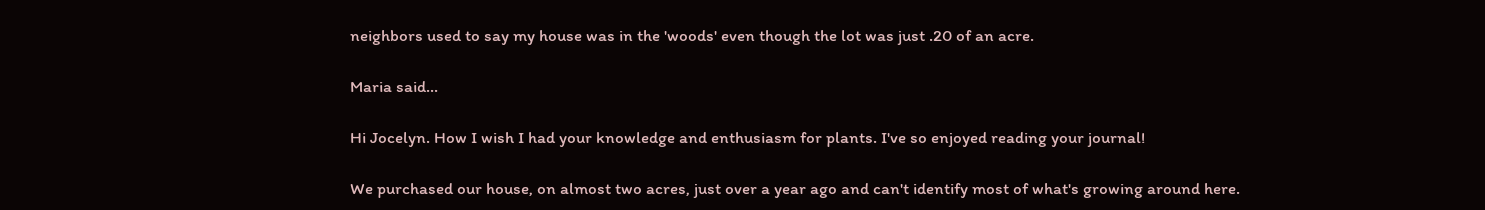neighbors used to say my house was in the 'woods' even though the lot was just .20 of an acre.

Maria said...

Hi Jocelyn. How I wish I had your knowledge and enthusiasm for plants. I've so enjoyed reading your journal!

We purchased our house, on almost two acres, just over a year ago and can't identify most of what's growing around here.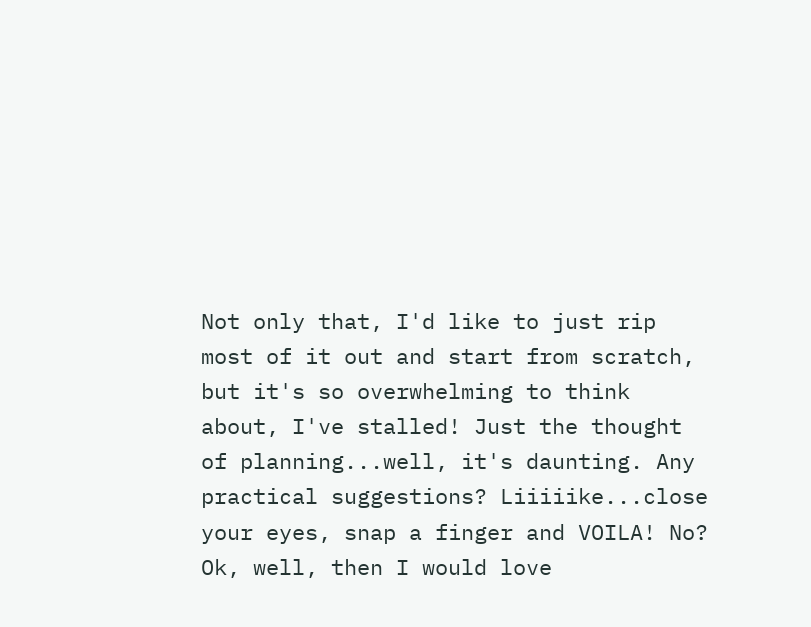Not only that, I'd like to just rip most of it out and start from scratch, but it's so overwhelming to think about, I've stalled! Just the thought of planning...well, it's daunting. Any practical suggestions? Liiiiike...close your eyes, snap a finger and VOILA! No? Ok, well, then I would love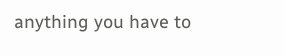anything you have to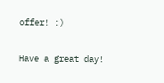offer! :)

Have a great day!